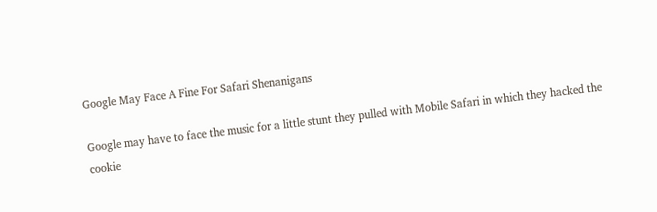Google May Face A Fine For Safari Shenanigans

Google may have to face the music for a little stunt they pulled with Mobile Safari in which they hacked the cookie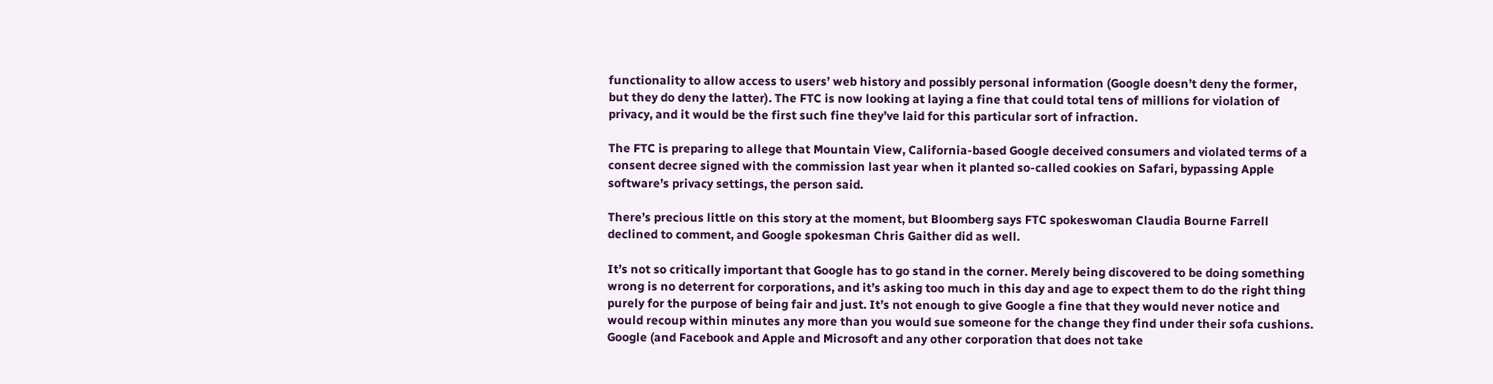functionality to allow access to users’ web history and possibly personal information (Google doesn’t deny the former, but they do deny the latter). The FTC is now looking at laying a fine that could total tens of millions for violation of privacy, and it would be the first such fine they’ve laid for this particular sort of infraction.

The FTC is preparing to allege that Mountain View, California-based Google deceived consumers and violated terms of a consent decree signed with the commission last year when it planted so-called cookies on Safari, bypassing Apple software’s privacy settings, the person said.

There’s precious little on this story at the moment, but Bloomberg says FTC spokeswoman Claudia Bourne Farrell declined to comment, and Google spokesman Chris Gaither did as well.

It’s not so critically important that Google has to go stand in the corner. Merely being discovered to be doing something wrong is no deterrent for corporations, and it’s asking too much in this day and age to expect them to do the right thing purely for the purpose of being fair and just. It’s not enough to give Google a fine that they would never notice and would recoup within minutes any more than you would sue someone for the change they find under their sofa cushions. Google (and Facebook and Apple and Microsoft and any other corporation that does not take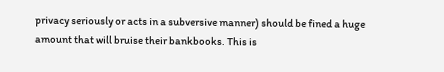privacy seriously or acts in a subversive manner) should be fined a huge amount that will bruise their bankbooks. This is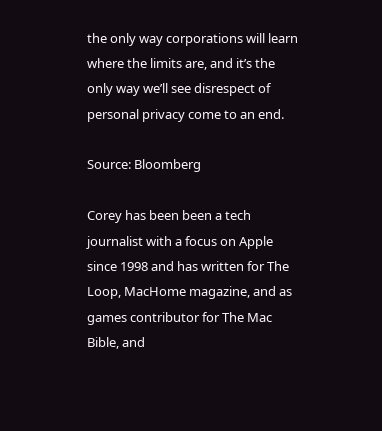the only way corporations will learn where the limits are, and it’s the only way we’ll see disrespect of personal privacy come to an end.

Source: Bloomberg

Corey has been been a tech journalist with a focus on Apple since 1998 and has written for The Loop, MacHome magazine, and as games contributor for The Mac Bible, and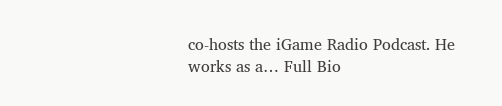co-hosts the iGame Radio Podcast. He works as a… Full Bio